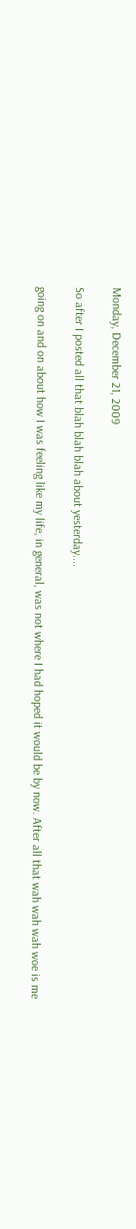Monday, December 21, 2009

So after I posted all that blah blah blah about yesterday....

going on and on about how I was feeling like my life, in general, was not where I had hoped it would be by now. After all that wah wah wah woe is me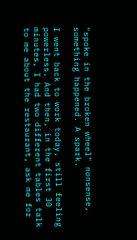"spoke in the broken wheel" nonsense, something happened. A spark.

I went back to work today, still feeling powerless. And then, in the first 30 minutes, I had two different tables talk to me about the restaurant, ask me for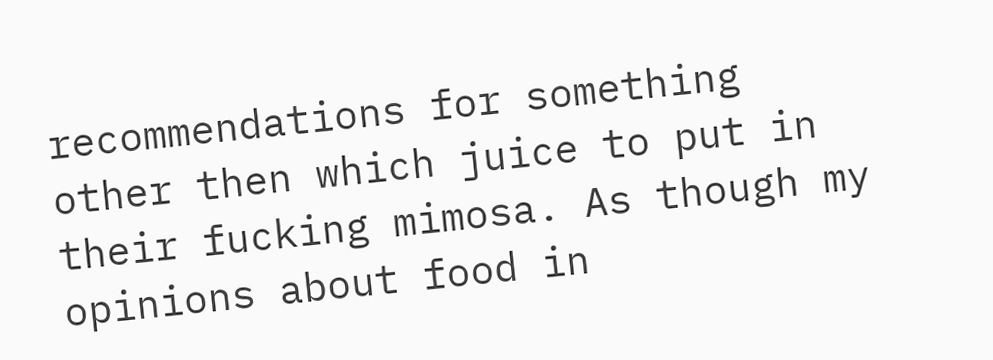recommendations for something other then which juice to put in their fucking mimosa. As though my opinions about food in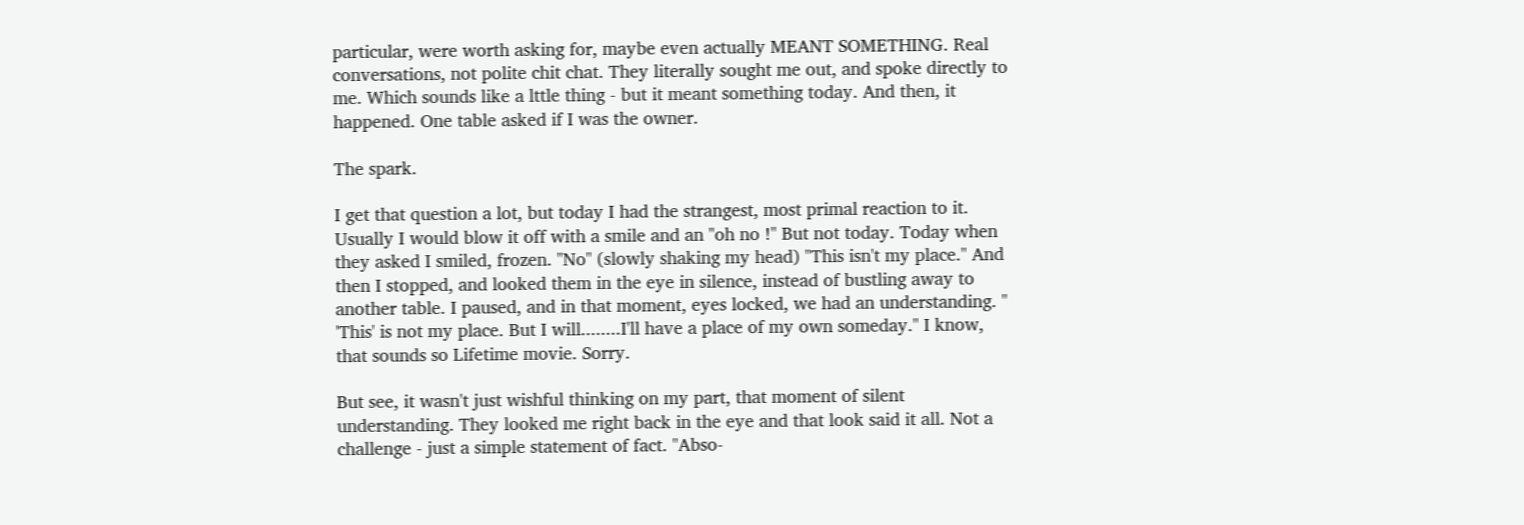particular, were worth asking for, maybe even actually MEANT SOMETHING. Real conversations, not polite chit chat. They literally sought me out, and spoke directly to me. Which sounds like a lttle thing - but it meant something today. And then, it happened. One table asked if I was the owner.

The spark.

I get that question a lot, but today I had the strangest, most primal reaction to it. Usually I would blow it off with a smile and an "oh no !" But not today. Today when they asked I smiled, frozen. "No" (slowly shaking my head) "This isn't my place." And then I stopped, and looked them in the eye in silence, instead of bustling away to another table. I paused, and in that moment, eyes locked, we had an understanding. " 'This' is not my place. But I will........I'll have a place of my own someday." I know, that sounds so Lifetime movie. Sorry.

But see, it wasn't just wishful thinking on my part, that moment of silent understanding. They looked me right back in the eye and that look said it all. Not a challenge - just a simple statement of fact. "Abso-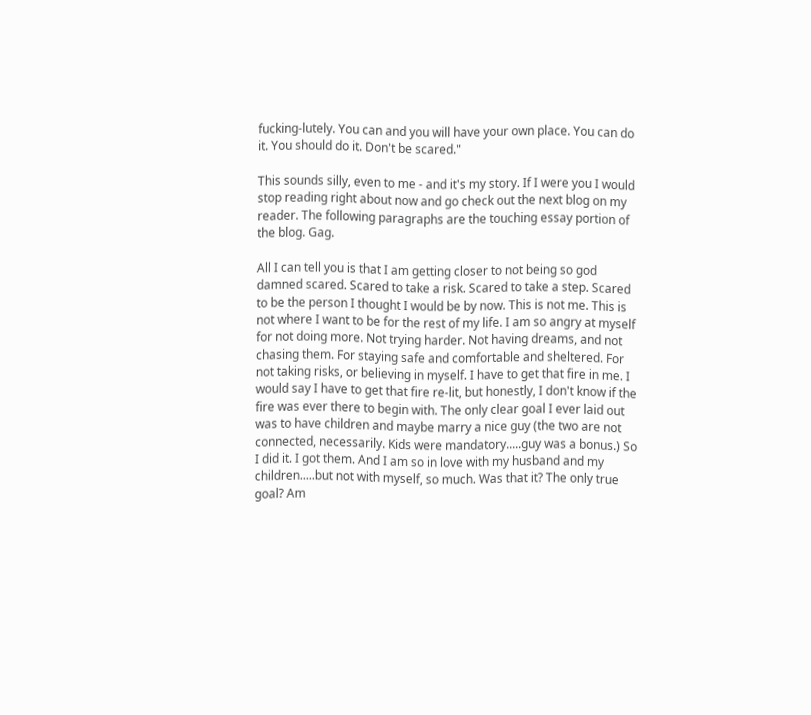fucking-lutely. You can and you will have your own place. You can do it. You should do it. Don't be scared."

This sounds silly, even to me - and it's my story. If I were you I would stop reading right about now and go check out the next blog on my reader. The following paragraphs are the touching essay portion of the blog. Gag.

All I can tell you is that I am getting closer to not being so god damned scared. Scared to take a risk. Scared to take a step. Scared to be the person I thought I would be by now. This is not me. This is not where I want to be for the rest of my life. I am so angry at myself for not doing more. Not trying harder. Not having dreams, and not chasing them. For staying safe and comfortable and sheltered. For not taking risks, or believing in myself. I have to get that fire in me. I would say I have to get that fire re-lit, but honestly, I don't know if the fire was ever there to begin with. The only clear goal I ever laid out was to have children and maybe marry a nice guy (the two are not connected, necessarily. Kids were mandatory.....guy was a bonus.) So I did it. I got them. And I am so in love with my husband and my children.....but not with myself, so much. Was that it? The only true goal? Am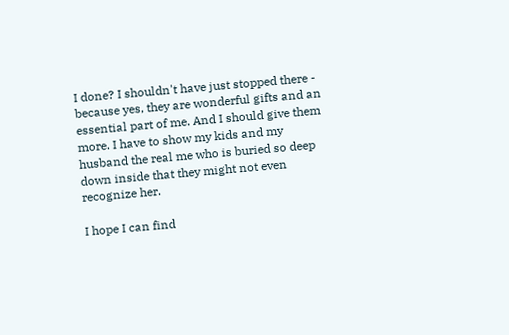I done? I shouldn't have just stopped there - because yes, they are wonderful gifts and an essential part of me. And I should give them more. I have to show my kids and my husband the real me who is buried so deep down inside that they might not even recognize her.

I hope I can find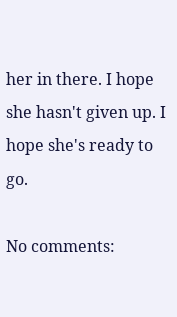her in there. I hope she hasn't given up. I hope she's ready to go.

No comments: